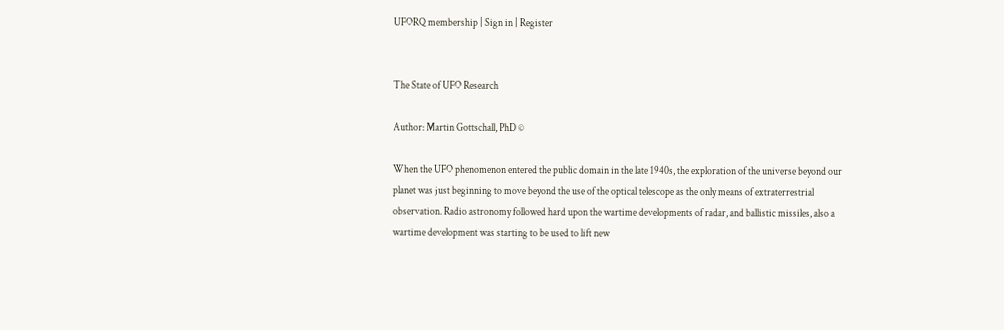UFORQ membership | Sign in | Register


The State of UFO Research

Author: Martin Gottschall, PhD ©

When the UFO phenomenon entered the public domain in the late 1940s, the exploration of the universe beyond our planet was just beginning to move beyond the use of the optical telescope as the only means of extraterrestrial observation. Radio astronomy followed hard upon the wartime developments of radar, and ballistic missiles, also a wartime development was starting to be used to lift new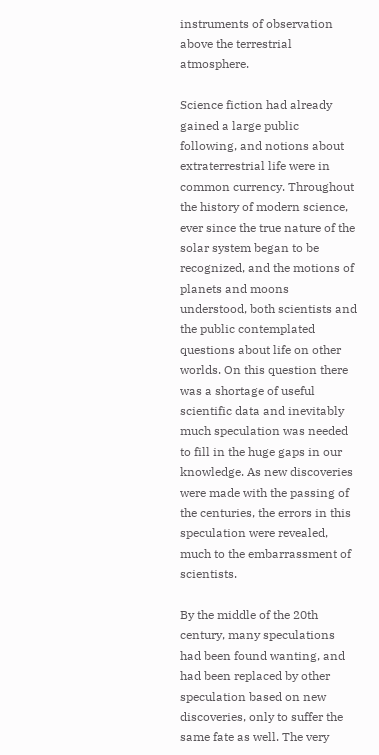instruments of observation above the terrestrial atmosphere.

Science fiction had already gained a large public following, and notions about extraterrestrial life were in common currency. Throughout the history of modern science, ever since the true nature of the solar system began to be recognized, and the motions of planets and moons understood, both scientists and the public contemplated questions about life on other worlds. On this question there was a shortage of useful scientific data and inevitably much speculation was needed to fill in the huge gaps in our knowledge. As new discoveries were made with the passing of the centuries, the errors in this speculation were revealed, much to the embarrassment of scientists.

By the middle of the 20th century, many speculations had been found wanting, and had been replaced by other speculation based on new discoveries, only to suffer the same fate as well. The very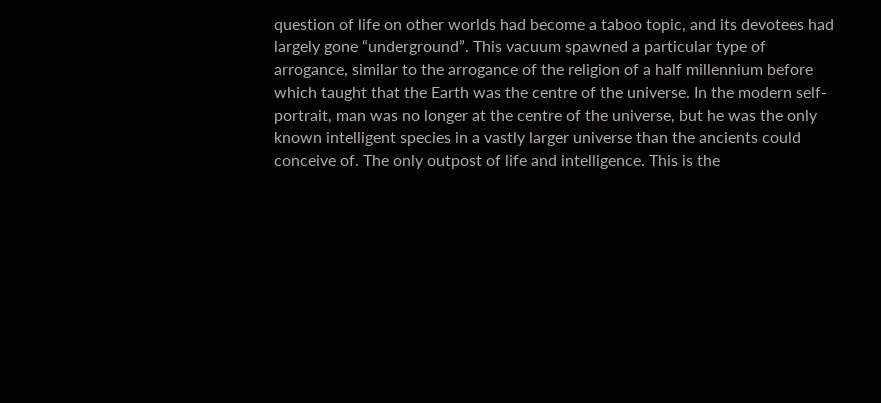question of life on other worlds had become a taboo topic, and its devotees had largely gone “underground”. This vacuum spawned a particular type of arrogance, similar to the arrogance of the religion of a half millennium before which taught that the Earth was the centre of the universe. In the modern self-portrait, man was no longer at the centre of the universe, but he was the only known intelligent species in a vastly larger universe than the ancients could conceive of. The only outpost of life and intelligence. This is the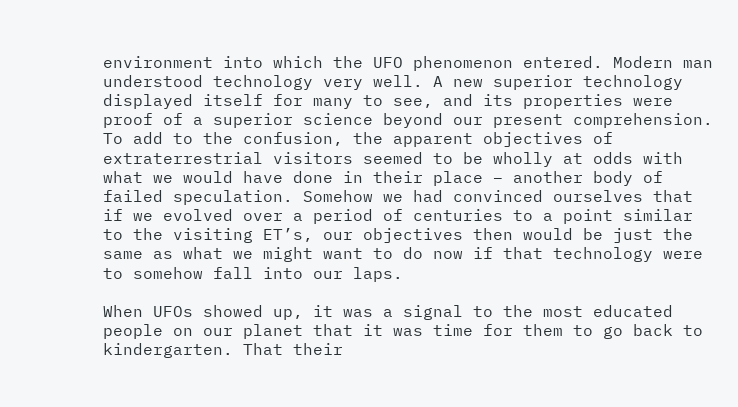environment into which the UFO phenomenon entered. Modern man understood technology very well. A new superior technology displayed itself for many to see, and its properties were proof of a superior science beyond our present comprehension. To add to the confusion, the apparent objectives of extraterrestrial visitors seemed to be wholly at odds with what we would have done in their place – another body of failed speculation. Somehow we had convinced ourselves that if we evolved over a period of centuries to a point similar to the visiting ET’s, our objectives then would be just the same as what we might want to do now if that technology were to somehow fall into our laps.

When UFOs showed up, it was a signal to the most educated people on our planet that it was time for them to go back to kindergarten. That their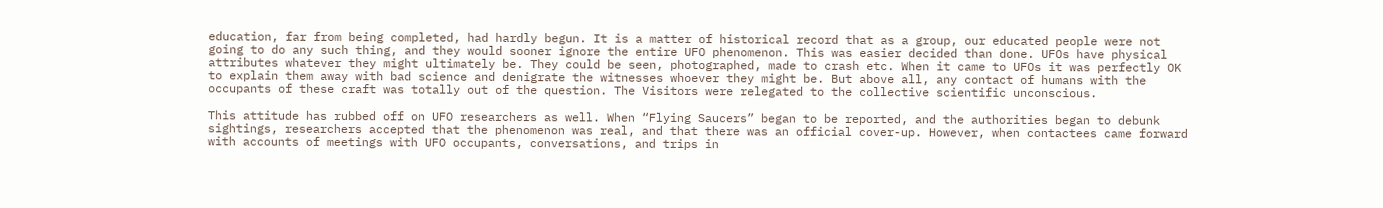education, far from being completed, had hardly begun. It is a matter of historical record that as a group, our educated people were not going to do any such thing, and they would sooner ignore the entire UFO phenomenon. This was easier decided than done. UFOs have physical attributes whatever they might ultimately be. They could be seen, photographed, made to crash etc. When it came to UFOs it was perfectly OK to explain them away with bad science and denigrate the witnesses whoever they might be. But above all, any contact of humans with the occupants of these craft was totally out of the question. The Visitors were relegated to the collective scientific unconscious.

This attitude has rubbed off on UFO researchers as well. When “Flying Saucers” began to be reported, and the authorities began to debunk sightings, researchers accepted that the phenomenon was real, and that there was an official cover-up. However, when contactees came forward with accounts of meetings with UFO occupants, conversations, and trips in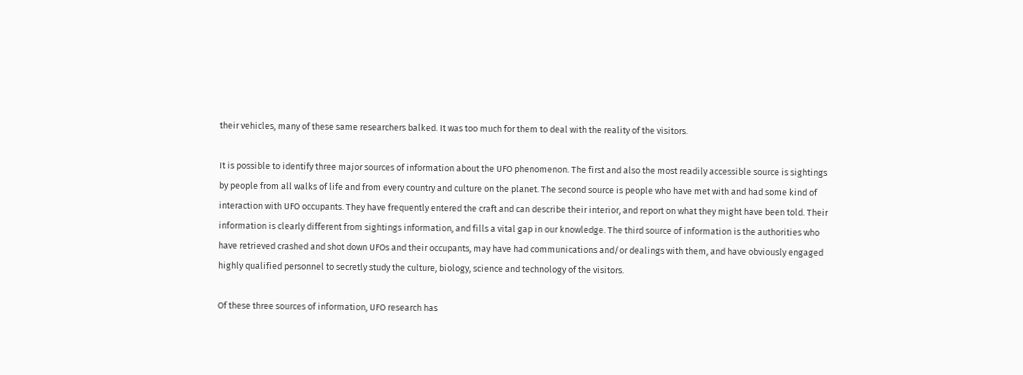their vehicles, many of these same researchers balked. It was too much for them to deal with the reality of the visitors.

It is possible to identify three major sources of information about the UFO phenomenon. The first and also the most readily accessible source is sightings by people from all walks of life and from every country and culture on the planet. The second source is people who have met with and had some kind of interaction with UFO occupants. They have frequently entered the craft and can describe their interior, and report on what they might have been told. Their information is clearly different from sightings information, and fills a vital gap in our knowledge. The third source of information is the authorities who have retrieved crashed and shot down UFOs and their occupants, may have had communications and/or dealings with them, and have obviously engaged highly qualified personnel to secretly study the culture, biology, science and technology of the visitors.

Of these three sources of information, UFO research has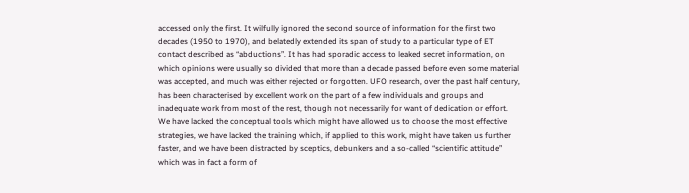accessed only the first. It wilfully ignored the second source of information for the first two decades (1950 to 1970), and belatedly extended its span of study to a particular type of ET contact described as “abductions”. It has had sporadic access to leaked secret information, on which opinions were usually so divided that more than a decade passed before even some material was accepted, and much was either rejected or forgotten. UFO research, over the past half century, has been characterised by excellent work on the part of a few individuals and groups and inadequate work from most of the rest, though not necessarily for want of dedication or effort. We have lacked the conceptual tools which might have allowed us to choose the most effective strategies, we have lacked the training which, if applied to this work, might have taken us further faster, and we have been distracted by sceptics, debunkers and a so-called “scientific attitude” which was in fact a form of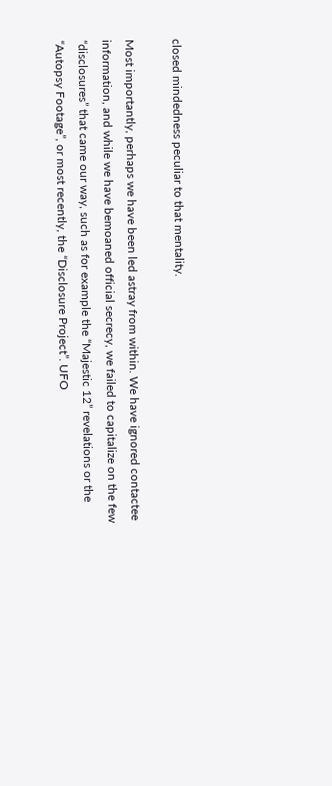closed mindedness peculiar to that mentality.

Most importantly, perhaps we have been led astray from within. We have ignored contactee information, and while we have bemoaned official secrecy, we failed to capitalize on the few “disclosures” that came our way, such as for example the “Majestic 12” revelations or the “Autopsy Footage”, or most recently, the “Disclosure Project”. UFO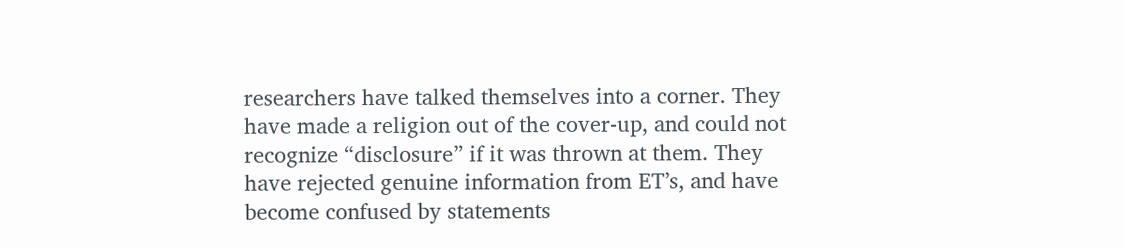researchers have talked themselves into a corner. They have made a religion out of the cover-up, and could not recognize “disclosure” if it was thrown at them. They have rejected genuine information from ET’s, and have become confused by statements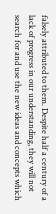falsely attributed to them. Despite half a century of a lack of progress in our understanding, they will not search for and use the new ideas and concepts which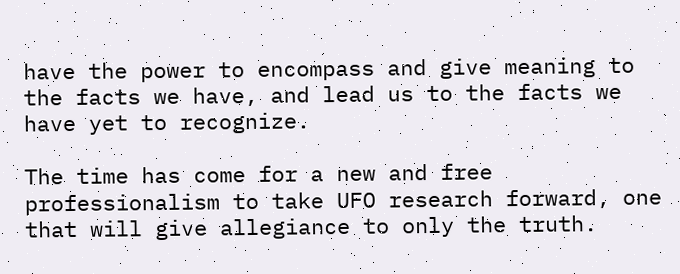have the power to encompass and give meaning to the facts we have, and lead us to the facts we have yet to recognize.

The time has come for a new and free professionalism to take UFO research forward, one that will give allegiance to only the truth.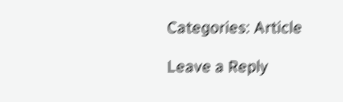Categories: Article

Leave a Reply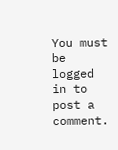You must be logged in to post a comment.